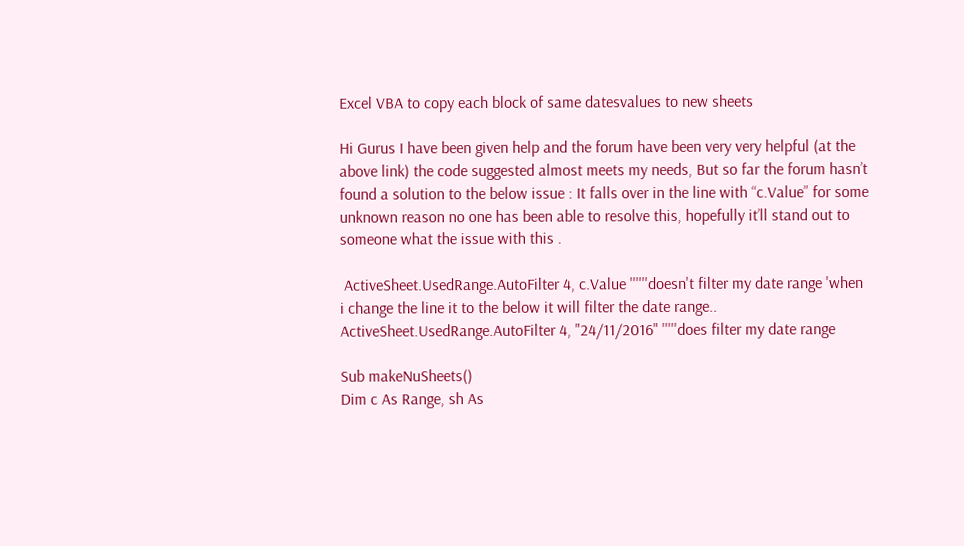Excel VBA to copy each block of same datesvalues to new sheets

Hi Gurus I have been given help and the forum have been very very helpful (at the above link) the code suggested almost meets my needs, But so far the forum hasn’t found a solution to the below issue : It falls over in the line with “c.Value” for some unknown reason no one has been able to resolve this, hopefully it’ll stand out to someone what the issue with this .

 ActiveSheet.UsedRange.AutoFilter 4, c.Value ''''''doesn't filter my date range 'when i change the line it to the below it will filter the date range.. ActiveSheet.UsedRange.AutoFilter 4, "24/11/2016" '''''does filter my date range

Sub makeNuSheets()
Dim c As Range, sh As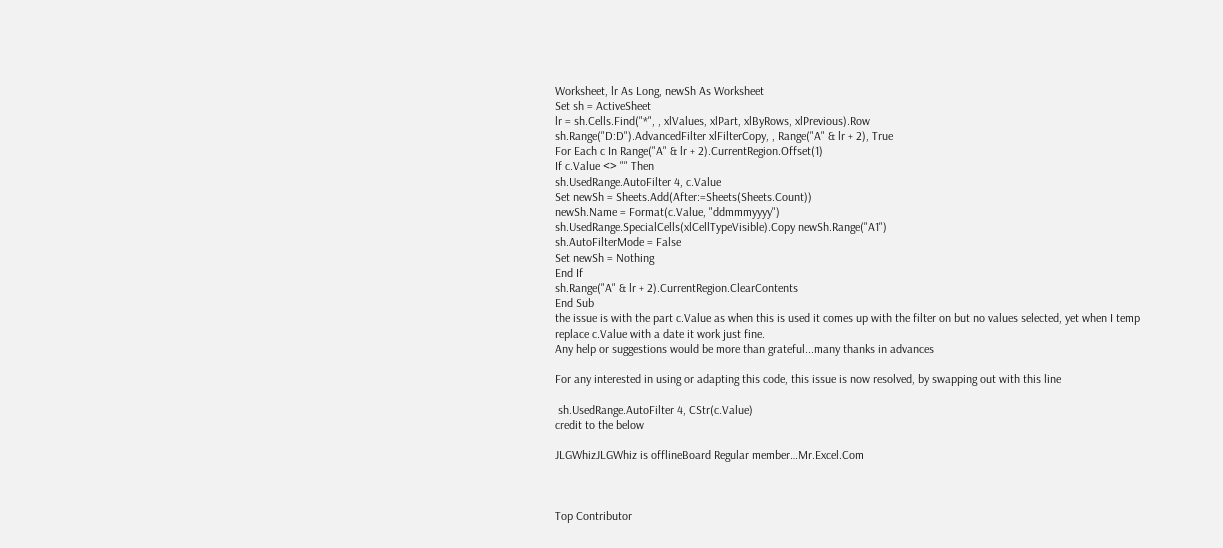Worksheet, lr As Long, newSh As Worksheet
Set sh = ActiveSheet
lr = sh.Cells.Find("*", , xlValues, xlPart, xlByRows, xlPrevious).Row
sh.Range("D:D").AdvancedFilter xlFilterCopy, , Range("A" & lr + 2), True
For Each c In Range("A" & lr + 2).CurrentRegion.Offset(1)
If c.Value <> "" Then
sh.UsedRange.AutoFilter 4, c.Value
Set newSh = Sheets.Add(After:=Sheets(Sheets.Count))
newSh.Name = Format(c.Value, "ddmmmyyyy")
sh.UsedRange.SpecialCells(xlCellTypeVisible).Copy newSh.Range("A1")
sh.AutoFilterMode = False
Set newSh = Nothing
End If
sh.Range("A" & lr + 2).CurrentRegion.ClearContents
End Sub
the issue is with the part c.Value as when this is used it comes up with the filter on but no values selected, yet when I temp replace c.Value with a date it work just fine.
Any help or suggestions would be more than grateful...many thanks in advances

For any interested in using or adapting this code, this issue is now resolved, by swapping out with this line

 sh.UsedRange.AutoFilter 4, CStr(c.Value)
credit to the below

JLGWhizJLGWhiz is offlineBoard Regular member…Mr.Excel.Com



Top Contributor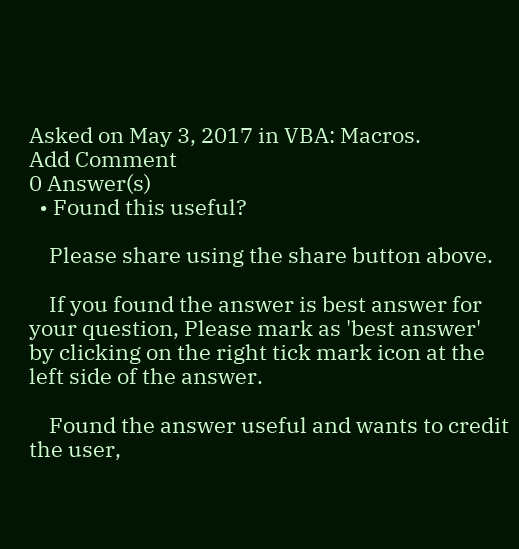Asked on May 3, 2017 in VBA: Macros.
Add Comment
0 Answer(s)
  • Found this useful?

    Please share using the share button above.

    If you found the answer is best answer for your question, Please mark as 'best answer' by clicking on the right tick mark icon at the left side of the answer.

    Found the answer useful and wants to credit the user,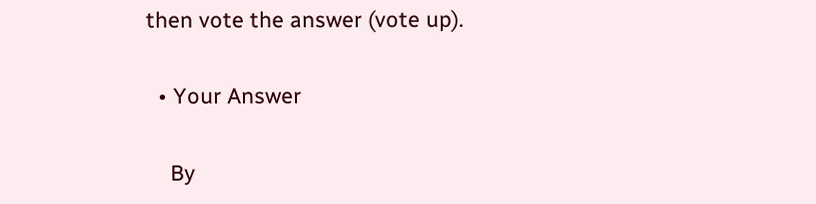then vote the answer (vote up).

  • Your Answer

    By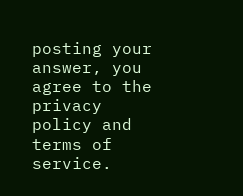posting your answer, you agree to the privacy policy and terms of service.